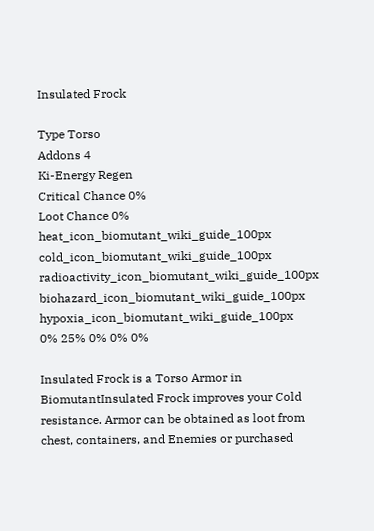Insulated Frock

Type Torso
Addons 4
Ki-Energy Regen
Critical Chance 0%
Loot Chance 0%
heat_icon_biomutant_wiki_guide_100px cold_icon_biomutant_wiki_guide_100px radioactivity_icon_biomutant_wiki_guide_100px biohazard_icon_biomutant_wiki_guide_100px hypoxia_icon_biomutant_wiki_guide_100px
0% 25% 0% 0% 0%

Insulated Frock is a Torso Armor in BiomutantInsulated Frock improves your Cold resistance. Armor can be obtained as loot from chest, containers, and Enemies or purchased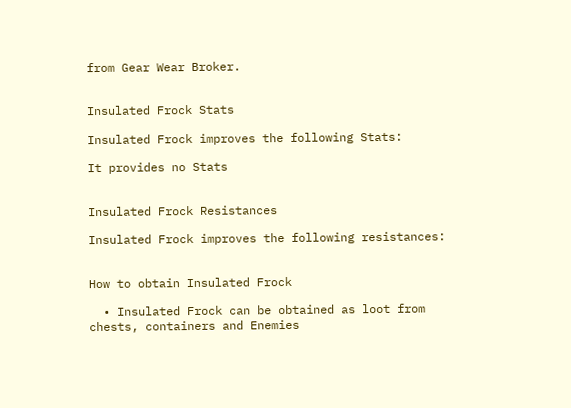from Gear Wear Broker.


Insulated Frock Stats

Insulated Frock improves the following Stats:

It provides no Stats


Insulated Frock Resistances

Insulated Frock improves the following resistances:


How to obtain Insulated Frock

  • Insulated Frock can be obtained as loot from chests, containers and Enemies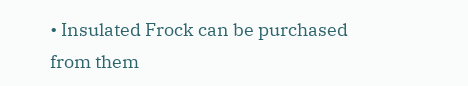• Insulated Frock can be purchased from them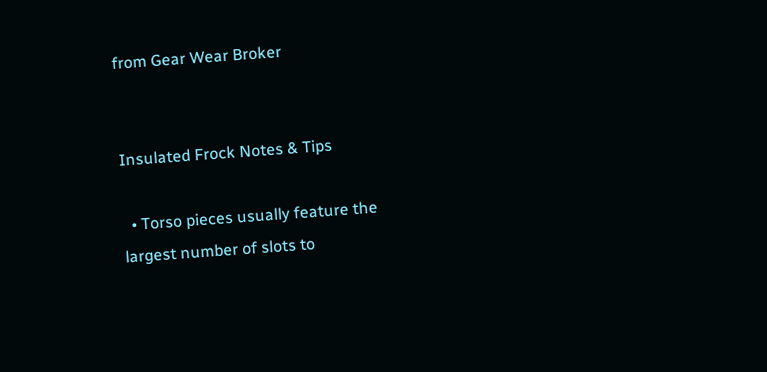from Gear Wear Broker


Insulated Frock Notes & Tips

  • Torso pieces usually feature the largest number of slots to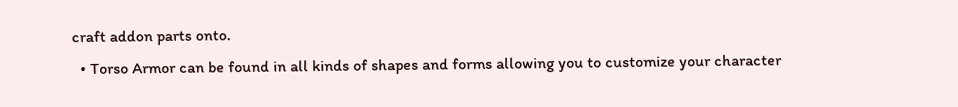craft addon parts onto.
  • Torso Armor can be found in all kinds of shapes and forms allowing you to customize your character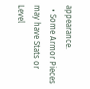appearance.
  • Some Armor Pieces may have Stats or Level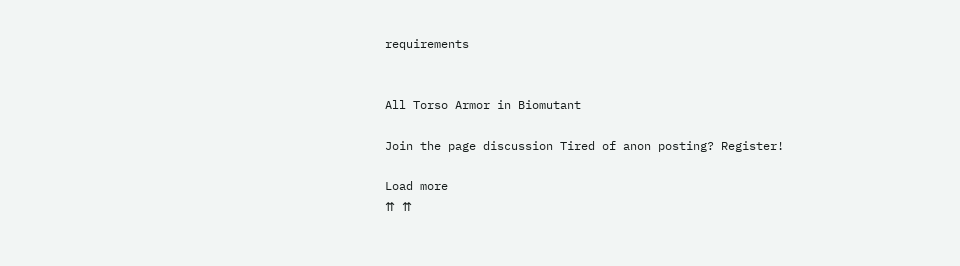requirements


All Torso Armor in Biomutant

Join the page discussion Tired of anon posting? Register!

Load more
⇈ ⇈